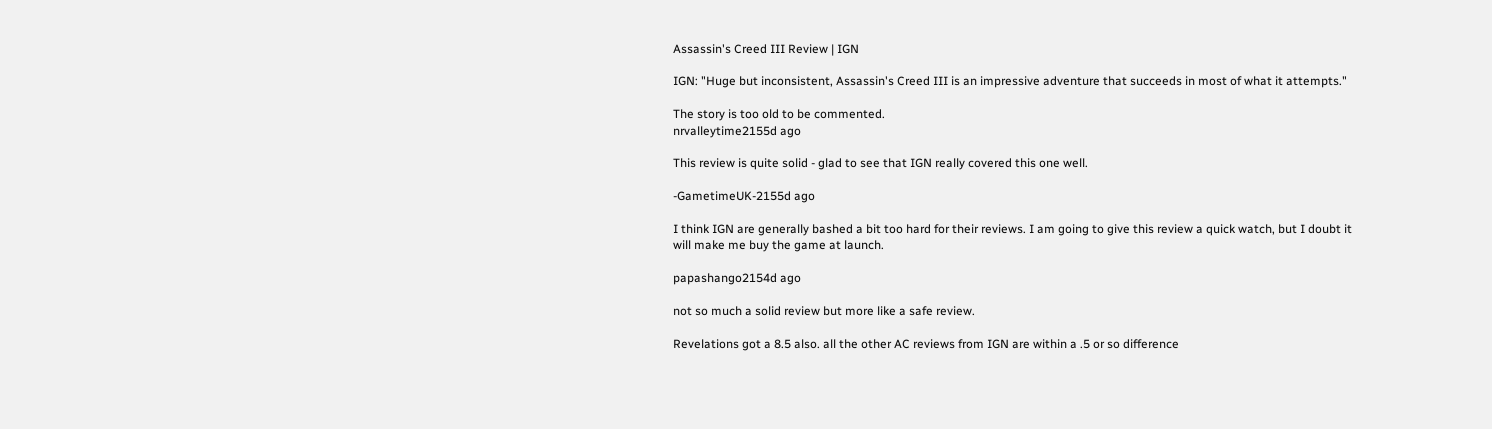Assassin's Creed III Review | IGN

IGN: "Huge but inconsistent, Assassin's Creed III is an impressive adventure that succeeds in most of what it attempts."

The story is too old to be commented.
nrvalleytime2155d ago

This review is quite solid - glad to see that IGN really covered this one well.

-GametimeUK-2155d ago

I think IGN are generally bashed a bit too hard for their reviews. I am going to give this review a quick watch, but I doubt it will make me buy the game at launch.

papashango2154d ago

not so much a solid review but more like a safe review.

Revelations got a 8.5 also. all the other AC reviews from IGN are within a .5 or so difference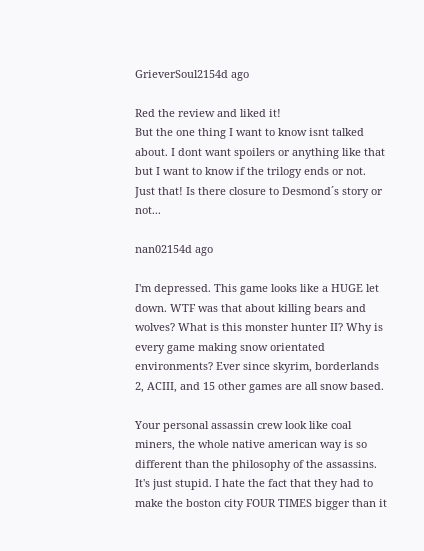GrieverSoul2154d ago

Red the review and liked it!
But the one thing I want to know isnt talked about. I dont want spoilers or anything like that but I want to know if the trilogy ends or not. Just that! Is there closure to Desmond´s story or not...

nan02154d ago

I'm depressed. This game looks like a HUGE let down. WTF was that about killing bears and wolves? What is this monster hunter II? Why is every game making snow orientated environments? Ever since skyrim, borderlands 2, ACIII, and 15 other games are all snow based.

Your personal assassin crew look like coal miners, the whole native american way is so different than the philosophy of the assassins. It's just stupid. I hate the fact that they had to make the boston city FOUR TIMES bigger than it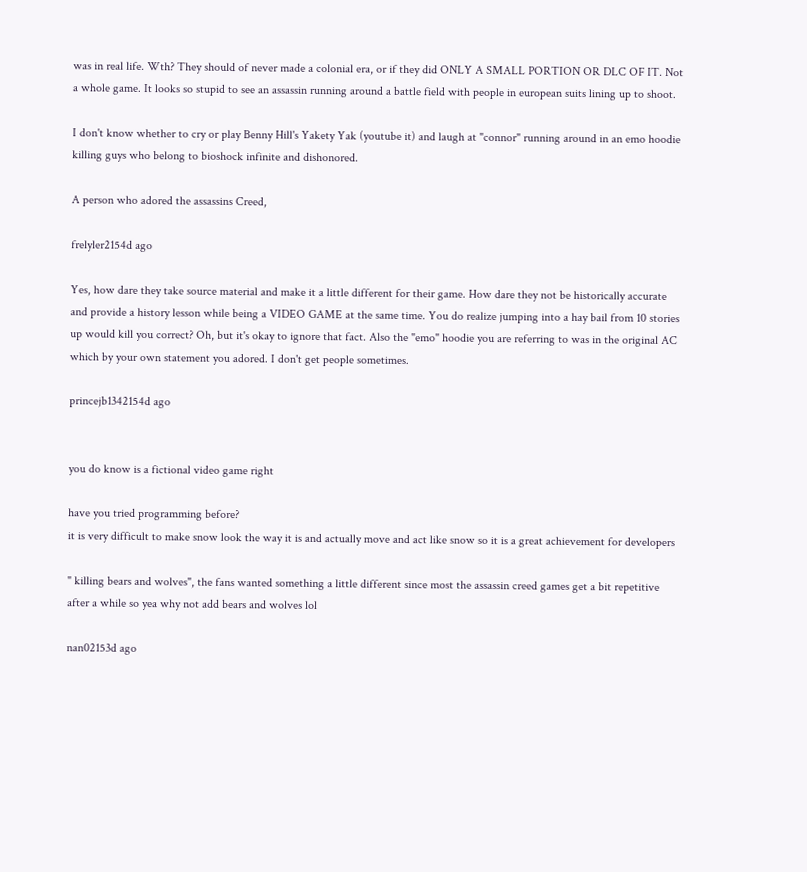was in real life. Wth? They should of never made a colonial era, or if they did ONLY A SMALL PORTION OR DLC OF IT. Not a whole game. It looks so stupid to see an assassin running around a battle field with people in european suits lining up to shoot.

I don't know whether to cry or play Benny Hill's Yakety Yak (youtube it) and laugh at "connor" running around in an emo hoodie killing guys who belong to bioshock infinite and dishonored.

A person who adored the assassins Creed,

frelyler2154d ago

Yes, how dare they take source material and make it a little different for their game. How dare they not be historically accurate and provide a history lesson while being a VIDEO GAME at the same time. You do realize jumping into a hay bail from 10 stories up would kill you correct? Oh, but it's okay to ignore that fact. Also the "emo" hoodie you are referring to was in the original AC which by your own statement you adored. I don't get people sometimes.

princejb1342154d ago


you do know is a fictional video game right

have you tried programming before?
it is very difficult to make snow look the way it is and actually move and act like snow so it is a great achievement for developers

" killing bears and wolves", the fans wanted something a little different since most the assassin creed games get a bit repetitive after a while so yea why not add bears and wolves lol

nan02153d ago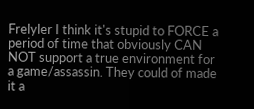Frelyler I think it's stupid to FORCE a period of time that obviously CAN NOT support a true environment for a game/assassin. They could of made it a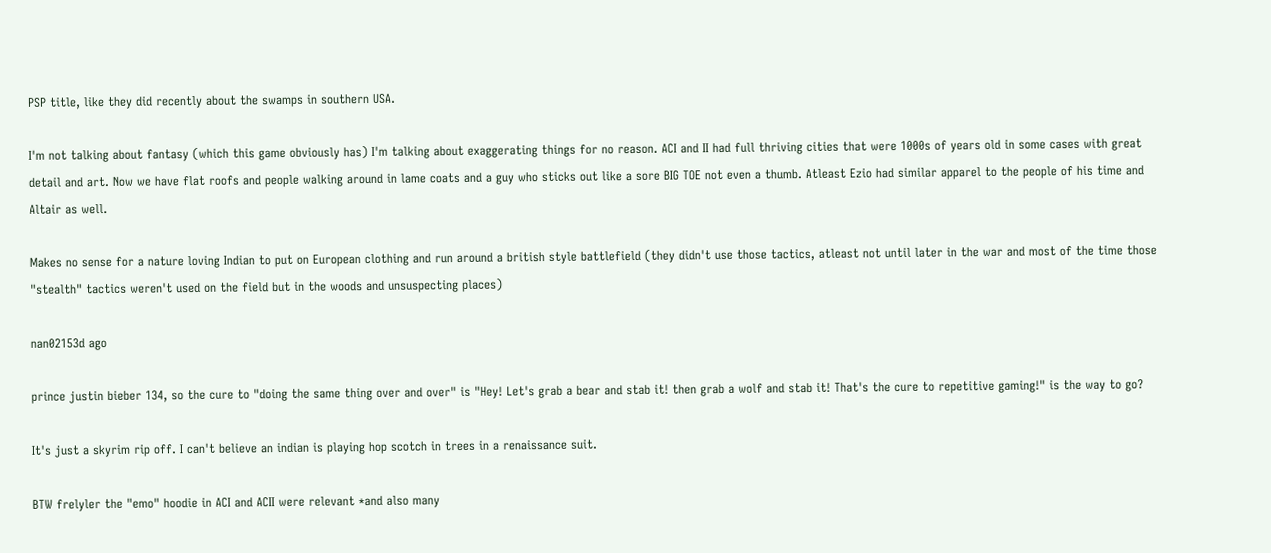PSP title, like they did recently about the swamps in southern USA.

I'm not talking about fantasy (which this game obviously has) I'm talking about exaggerating things for no reason. ACI and II had full thriving cities that were 1000s of years old in some cases with great detail and art. Now we have flat roofs and people walking around in lame coats and a guy who sticks out like a sore BIG TOE not even a thumb. Atleast Ezio had similar apparel to the people of his time and Altair as well.

Makes no sense for a nature loving Indian to put on European clothing and run around a british style battlefield (they didn't use those tactics, atleast not until later in the war and most of the time those "stealth" tactics weren't used on the field but in the woods and unsuspecting places)

nan02153d ago

prince justin bieber 134, so the cure to "doing the same thing over and over" is "Hey! Let's grab a bear and stab it! then grab a wolf and stab it! That's the cure to repetitive gaming!" is the way to go?

It's just a skyrim rip off. I can't believe an indian is playing hop scotch in trees in a renaissance suit.

BTW frelyler the "emo" hoodie in ACI and ACII were relevant *and also many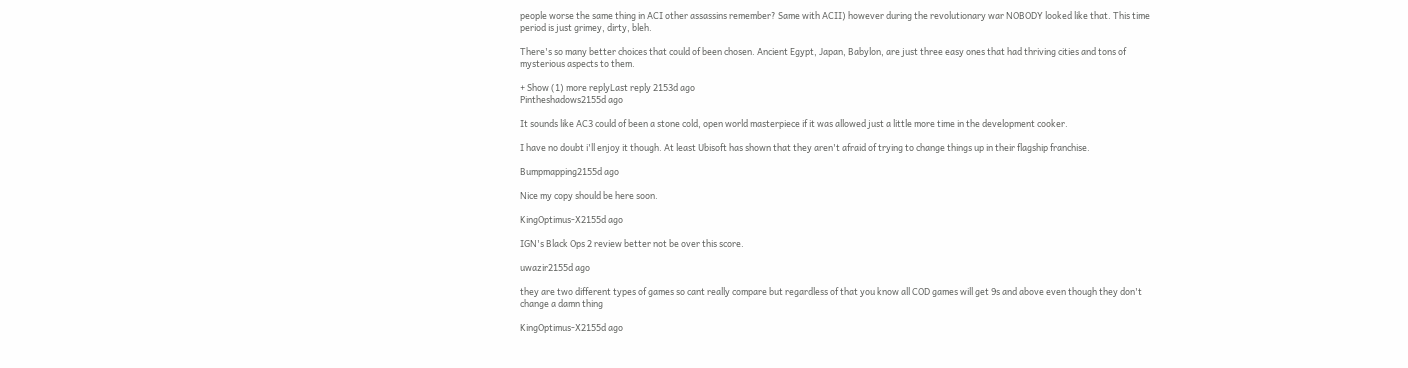people worse the same thing in ACI other assassins remember? Same with ACII) however during the revolutionary war NOBODY looked like that. This time period is just grimey, dirty, bleh.

There's so many better choices that could of been chosen. Ancient Egypt, Japan, Babylon, are just three easy ones that had thriving cities and tons of mysterious aspects to them.

+ Show (1) more replyLast reply 2153d ago
Pintheshadows2155d ago

It sounds like AC3 could of been a stone cold, open world masterpiece if it was allowed just a little more time in the development cooker.

I have no doubt i'll enjoy it though. At least Ubisoft has shown that they aren't afraid of trying to change things up in their flagship franchise.

Bumpmapping2155d ago

Nice my copy should be here soon.

KingOptimus-X2155d ago

IGN's Black Ops 2 review better not be over this score.

uwazir2155d ago

they are two different types of games so cant really compare but regardless of that you know all COD games will get 9s and above even though they don't change a damn thing

KingOptimus-X2155d ago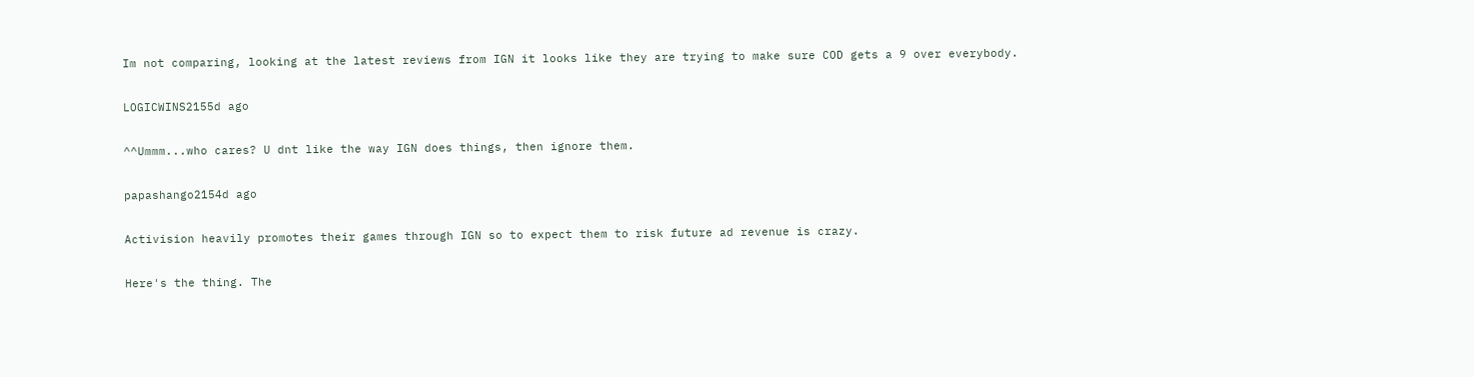Im not comparing, looking at the latest reviews from IGN it looks like they are trying to make sure COD gets a 9 over everybody.

LOGICWINS2155d ago

^^Ummm...who cares? U dnt like the way IGN does things, then ignore them.

papashango2154d ago

Activision heavily promotes their games through IGN so to expect them to risk future ad revenue is crazy.

Here's the thing. The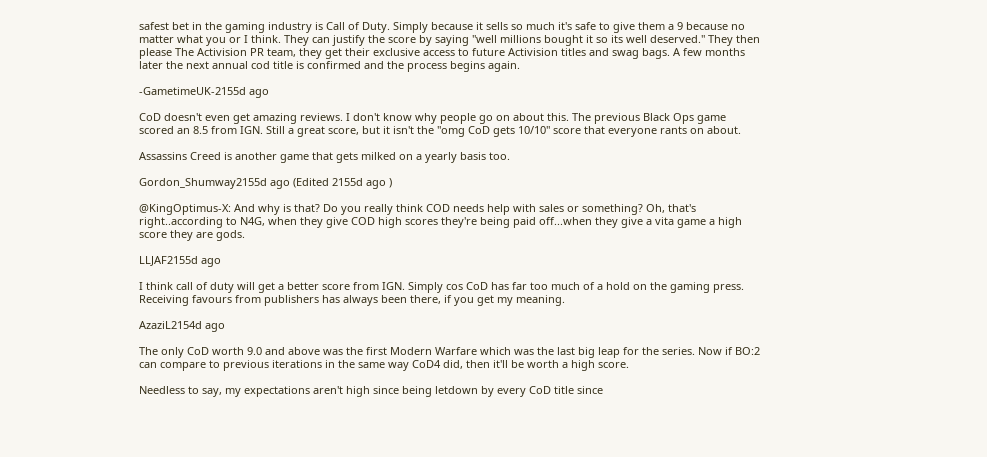safest bet in the gaming industry is Call of Duty. Simply because it sells so much it's safe to give them a 9 because no matter what you or I think. They can justify the score by saying "well millions bought it so its well deserved." They then please The Activision PR team, they get their exclusive access to future Activision titles and swag bags. A few months later the next annual cod title is confirmed and the process begins again.

-GametimeUK-2155d ago

CoD doesn't even get amazing reviews. I don't know why people go on about this. The previous Black Ops game scored an 8.5 from IGN. Still a great score, but it isn't the "omg CoD gets 10/10" score that everyone rants on about.

Assassins Creed is another game that gets milked on a yearly basis too.

Gordon_Shumway2155d ago (Edited 2155d ago )

@KingOptimus-X: And why is that? Do you really think COD needs help with sales or something? Oh, that's right..according to N4G, when they give COD high scores they're being paid off...when they give a vita game a high score they are gods.

LLJAF2155d ago

I think call of duty will get a better score from IGN. Simply cos CoD has far too much of a hold on the gaming press. Receiving favours from publishers has always been there, if you get my meaning.

AzaziL2154d ago

The only CoD worth 9.0 and above was the first Modern Warfare which was the last big leap for the series. Now if BO:2 can compare to previous iterations in the same way CoD4 did, then it'll be worth a high score.

Needless to say, my expectations aren't high since being letdown by every CoD title since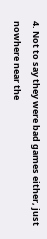4. Not to say they were bad games either, just nowhere near the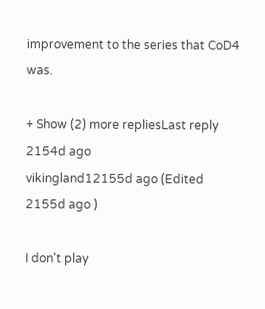improvement to the series that CoD4 was.

+ Show (2) more repliesLast reply 2154d ago
vikingland12155d ago (Edited 2155d ago )

I don't play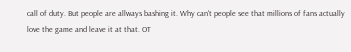call of duty. But people are allways bashing it. Why can't people see that millions of fans actually love the game and leave it at that. OT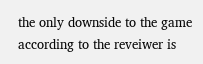the only downside to the game according to the reveiwer is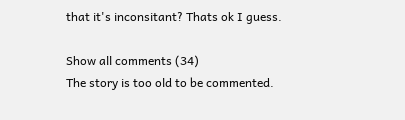that it's inconsitant? Thats ok I guess.

Show all comments (34)
The story is too old to be commented.